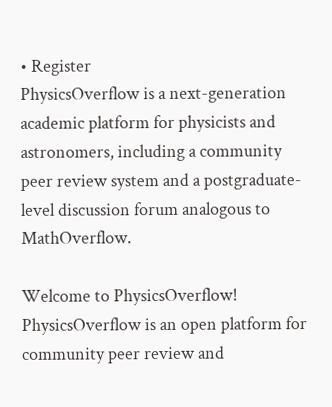• Register
PhysicsOverflow is a next-generation academic platform for physicists and astronomers, including a community peer review system and a postgraduate-level discussion forum analogous to MathOverflow.

Welcome to PhysicsOverflow! PhysicsOverflow is an open platform for community peer review and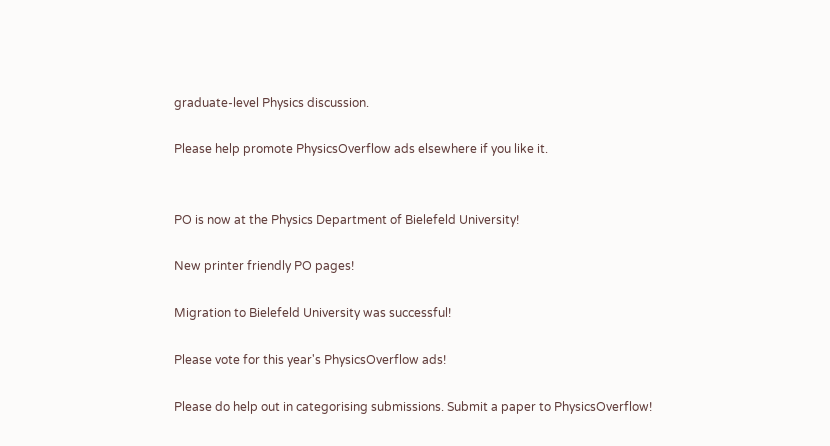graduate-level Physics discussion.

Please help promote PhysicsOverflow ads elsewhere if you like it.


PO is now at the Physics Department of Bielefeld University!

New printer friendly PO pages!

Migration to Bielefeld University was successful!

Please vote for this year's PhysicsOverflow ads!

Please do help out in categorising submissions. Submit a paper to PhysicsOverflow!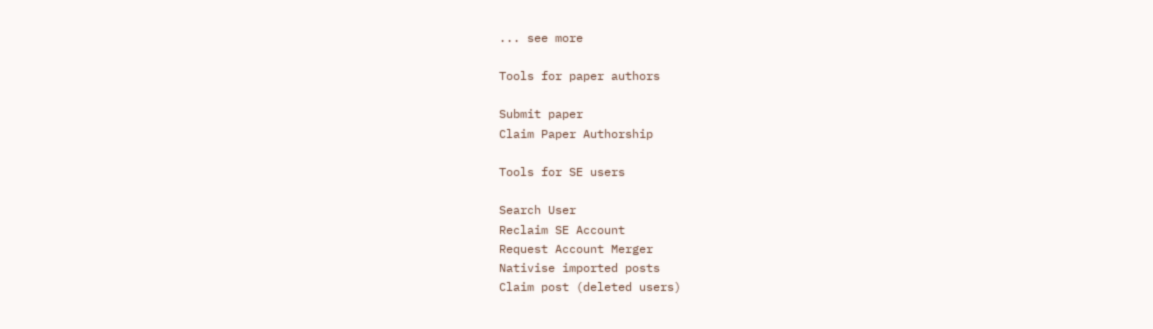... see more

Tools for paper authors

Submit paper
Claim Paper Authorship

Tools for SE users

Search User
Reclaim SE Account
Request Account Merger
Nativise imported posts
Claim post (deleted users)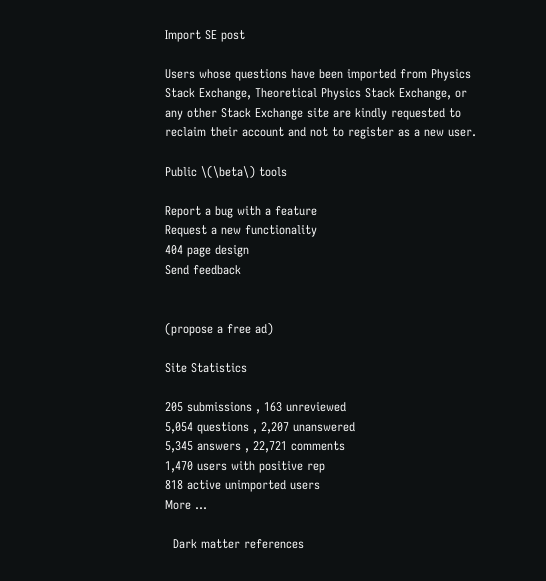Import SE post

Users whose questions have been imported from Physics Stack Exchange, Theoretical Physics Stack Exchange, or any other Stack Exchange site are kindly requested to reclaim their account and not to register as a new user.

Public \(\beta\) tools

Report a bug with a feature
Request a new functionality
404 page design
Send feedback


(propose a free ad)

Site Statistics

205 submissions , 163 unreviewed
5,054 questions , 2,207 unanswered
5,345 answers , 22,721 comments
1,470 users with positive rep
818 active unimported users
More ...

  Dark matter references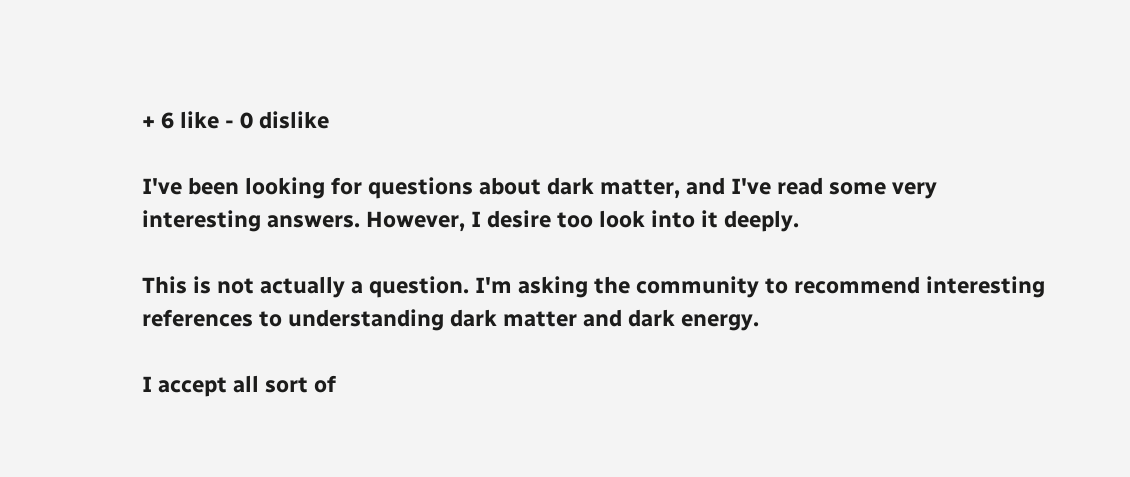+ 6 like - 0 dislike

I've been looking for questions about dark matter, and I've read some very interesting answers. However, I desire too look into it deeply.

This is not actually a question. I'm asking the community to recommend interesting references to understanding dark matter and dark energy.

I accept all sort of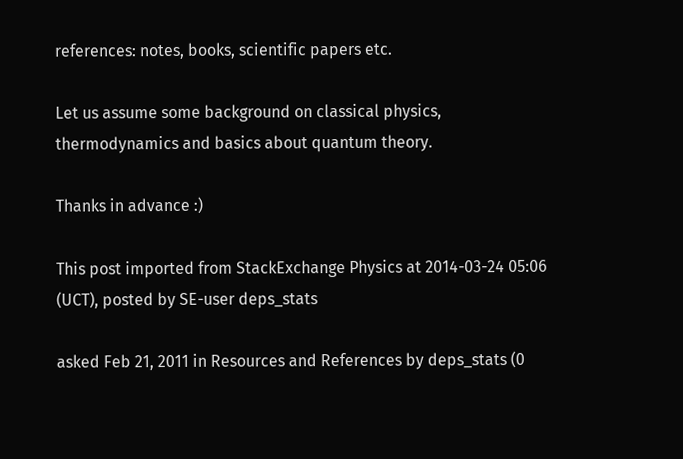references: notes, books, scientific papers etc.

Let us assume some background on classical physics, thermodynamics and basics about quantum theory.

Thanks in advance :)

This post imported from StackExchange Physics at 2014-03-24 05:06 (UCT), posted by SE-user deps_stats

asked Feb 21, 2011 in Resources and References by deps_stats (0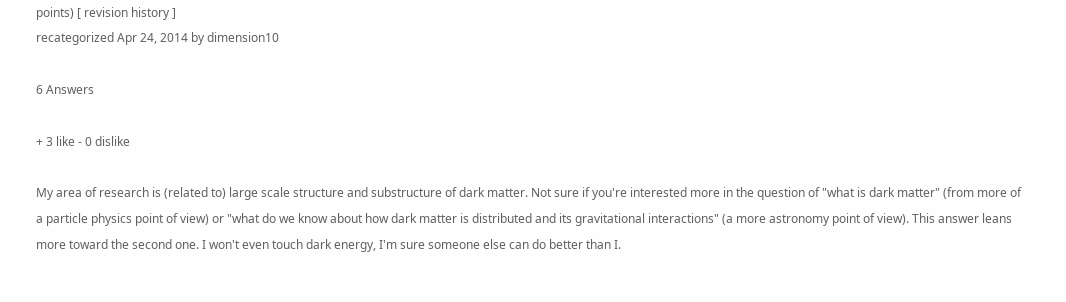points) [ revision history ]
recategorized Apr 24, 2014 by dimension10

6 Answers

+ 3 like - 0 dislike

My area of research is (related to) large scale structure and substructure of dark matter. Not sure if you're interested more in the question of "what is dark matter" (from more of a particle physics point of view) or "what do we know about how dark matter is distributed and its gravitational interactions" (a more astronomy point of view). This answer leans more toward the second one. I won't even touch dark energy, I'm sure someone else can do better than I.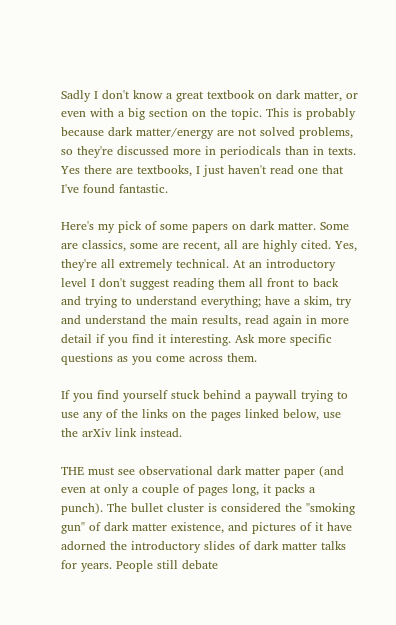Sadly I don't know a great textbook on dark matter, or even with a big section on the topic. This is probably because dark matter/energy are not solved problems, so they're discussed more in periodicals than in texts. Yes there are textbooks, I just haven't read one that I've found fantastic.

Here's my pick of some papers on dark matter. Some are classics, some are recent, all are highly cited. Yes, they're all extremely technical. At an introductory level I don't suggest reading them all front to back and trying to understand everything; have a skim, try and understand the main results, read again in more detail if you find it interesting. Ask more specific questions as you come across them.

If you find yourself stuck behind a paywall trying to use any of the links on the pages linked below, use the arXiv link instead.

THE must see observational dark matter paper (and even at only a couple of pages long, it packs a punch). The bullet cluster is considered the "smoking gun" of dark matter existence, and pictures of it have adorned the introductory slides of dark matter talks for years. People still debate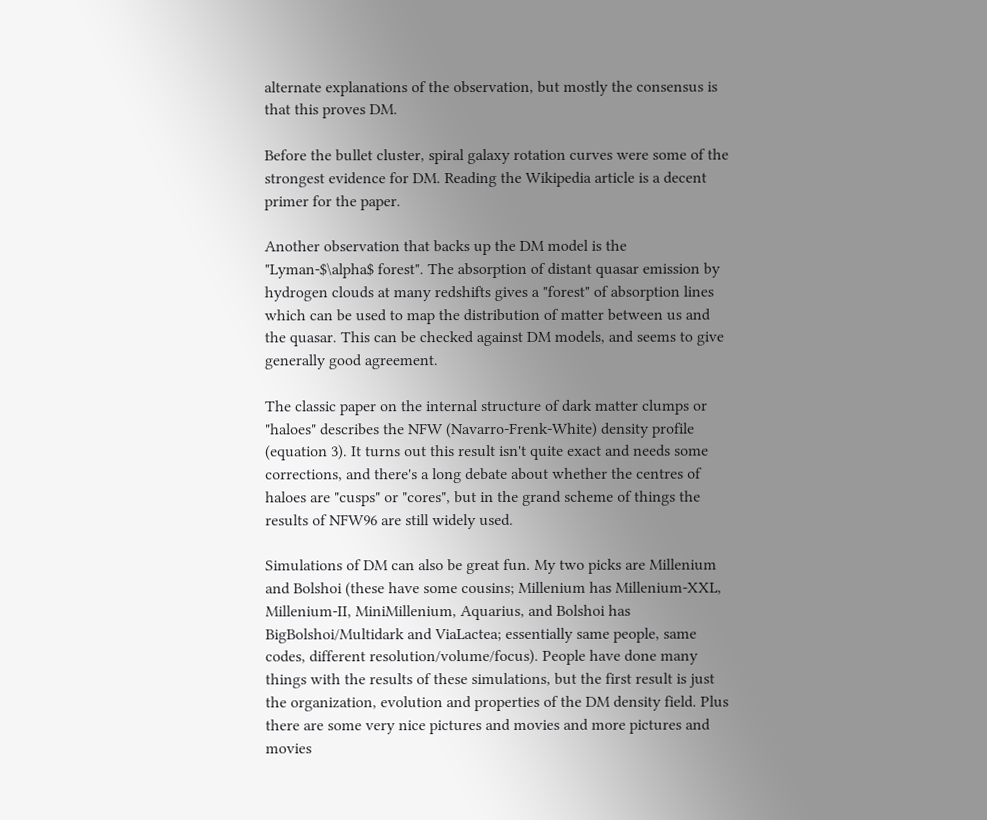alternate explanations of the observation, but mostly the consensus is that this proves DM.

Before the bullet cluster, spiral galaxy rotation curves were some of the strongest evidence for DM. Reading the Wikipedia article is a decent primer for the paper.

Another observation that backs up the DM model is the "Lyman-$\alpha$ forest". The absorption of distant quasar emission by hydrogen clouds at many redshifts gives a "forest" of absorption lines which can be used to map the distribution of matter between us and the quasar. This can be checked against DM models, and seems to give generally good agreement.

The classic paper on the internal structure of dark matter clumps or "haloes" describes the NFW (Navarro-Frenk-White) density profile (equation 3). It turns out this result isn't quite exact and needs some corrections, and there's a long debate about whether the centres of haloes are "cusps" or "cores", but in the grand scheme of things the results of NFW96 are still widely used.

Simulations of DM can also be great fun. My two picks are Millenium and Bolshoi (these have some cousins; Millenium has Millenium-XXL, Millenium-II, MiniMillenium, Aquarius, and Bolshoi has BigBolshoi/Multidark and ViaLactea; essentially same people, same codes, different resolution/volume/focus). People have done many things with the results of these simulations, but the first result is just the organization, evolution and properties of the DM density field. Plus there are some very nice pictures and movies and more pictures and movies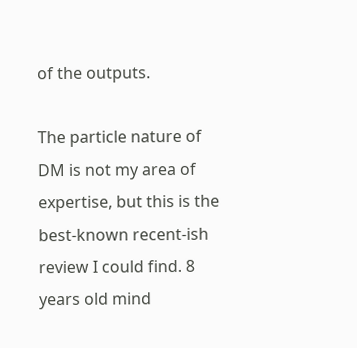of the outputs.

The particle nature of DM is not my area of expertise, but this is the best-known recent-ish review I could find. 8 years old mind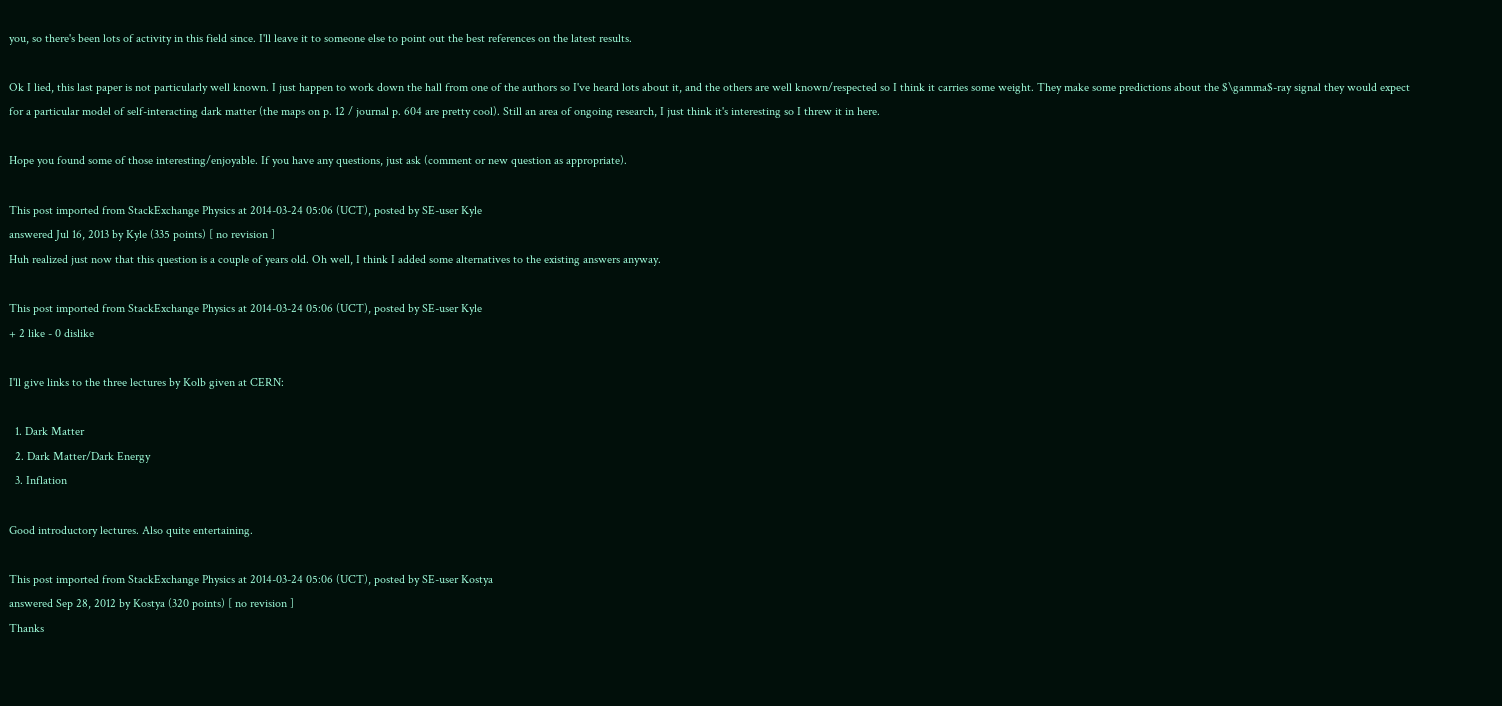you, so there's been lots of activity in this field since. I'll leave it to someone else to point out the best references on the latest results.

Ok I lied, this last paper is not particularly well known. I just happen to work down the hall from one of the authors so I've heard lots about it, and the others are well known/respected so I think it carries some weight. They make some predictions about the $\gamma$-ray signal they would expect for a particular model of self-interacting dark matter (the maps on p. 12 / journal p. 604 are pretty cool). Still an area of ongoing research, I just think it's interesting so I threw it in here.

Hope you found some of those interesting/enjoyable. If you have any questions, just ask (comment or new question as appropriate).

This post imported from StackExchange Physics at 2014-03-24 05:06 (UCT), posted by SE-user Kyle
answered Jul 16, 2013 by Kyle (335 points) [ no revision ]
Huh realized just now that this question is a couple of years old. Oh well, I think I added some alternatives to the existing answers anyway.

This post imported from StackExchange Physics at 2014-03-24 05:06 (UCT), posted by SE-user Kyle
+ 2 like - 0 dislike

I'll give links to the three lectures by Kolb given at CERN:

  1. Dark Matter
  2. Dark Matter/Dark Energy
  3. Inflation

Good introductory lectures. Also quite entertaining.

This post imported from StackExchange Physics at 2014-03-24 05:06 (UCT), posted by SE-user Kostya
answered Sep 28, 2012 by Kostya (320 points) [ no revision ]
Thanks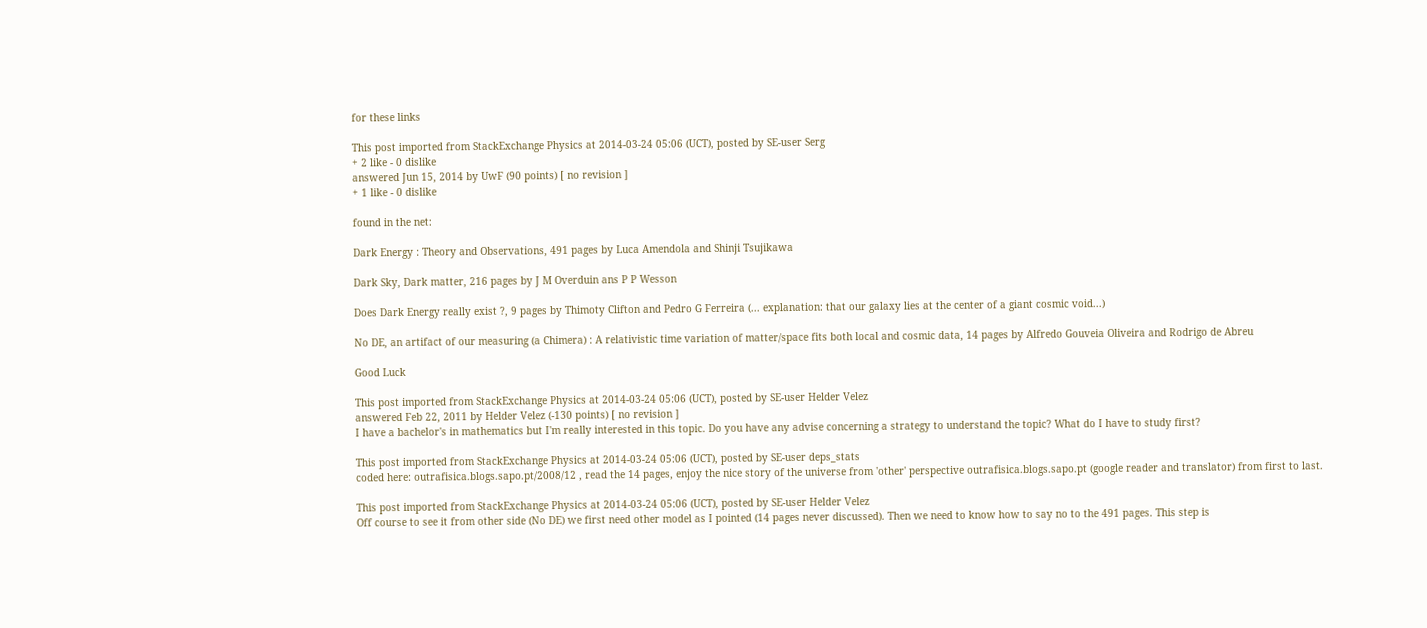for these links

This post imported from StackExchange Physics at 2014-03-24 05:06 (UCT), posted by SE-user Serg
+ 2 like - 0 dislike
answered Jun 15, 2014 by UwF (90 points) [ no revision ]
+ 1 like - 0 dislike

found in the net:

Dark Energy : Theory and Observations, 491 pages by Luca Amendola and Shinji Tsujikawa

Dark Sky, Dark matter, 216 pages by J M Overduin ans P P Wesson

Does Dark Energy really exist ?, 9 pages by Thimoty Clifton and Pedro G Ferreira (... explanation: that our galaxy lies at the center of a giant cosmic void...)

No DE, an artifact of our measuring (a Chimera) : A relativistic time variation of matter/space fits both local and cosmic data, 14 pages by Alfredo Gouveia Oliveira and Rodrigo de Abreu

Good Luck

This post imported from StackExchange Physics at 2014-03-24 05:06 (UCT), posted by SE-user Helder Velez
answered Feb 22, 2011 by Helder Velez (-130 points) [ no revision ]
I have a bachelor's in mathematics but I'm really interested in this topic. Do you have any advise concerning a strategy to understand the topic? What do I have to study first?

This post imported from StackExchange Physics at 2014-03-24 05:06 (UCT), posted by SE-user deps_stats
coded here: outrafisica.blogs.sapo.pt/2008/12 , read the 14 pages, enjoy the nice story of the universe from 'other' perspective outrafisica.blogs.sapo.pt (google reader and translator) from first to last.

This post imported from StackExchange Physics at 2014-03-24 05:06 (UCT), posted by SE-user Helder Velez
Off course to see it from other side (No DE) we first need other model as I pointed (14 pages never discussed). Then we need to know how to say no to the 491 pages. This step is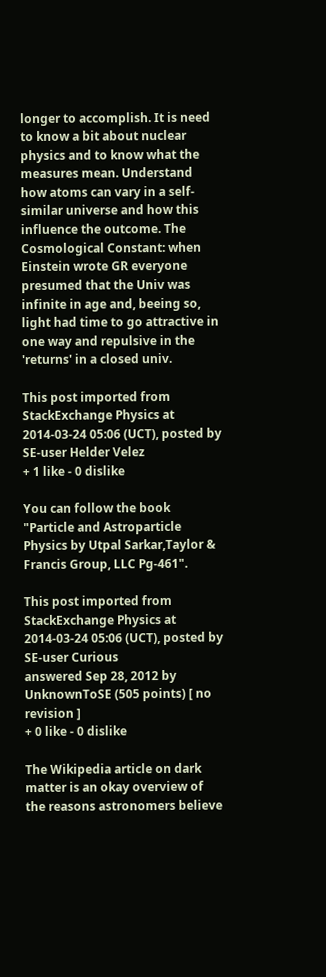longer to accomplish. It is need to know a bit about nuclear physics and to know what the measures mean. Understand how atoms can vary in a self-similar universe and how this influence the outcome. The Cosmological Constant: when Einstein wrote GR everyone presumed that the Univ was infinite in age and, beeing so, light had time to go attractive in one way and repulsive in the 'returns' in a closed univ.

This post imported from StackExchange Physics at 2014-03-24 05:06 (UCT), posted by SE-user Helder Velez
+ 1 like - 0 dislike

You can follow the book "Particle and Astroparticle Physics by Utpal Sarkar,Taylor & Francis Group, LLC Pg-461".

This post imported from StackExchange Physics at 2014-03-24 05:06 (UCT), posted by SE-user Curious
answered Sep 28, 2012 by UnknownToSE (505 points) [ no revision ]
+ 0 like - 0 dislike

The Wikipedia article on dark matter is an okay overview of the reasons astronomers believe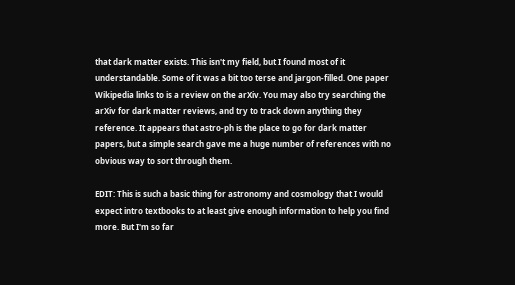that dark matter exists. This isn't my field, but I found most of it understandable. Some of it was a bit too terse and jargon-filled. One paper Wikipedia links to is a review on the arXiv. You may also try searching the arXiv for dark matter reviews, and try to track down anything they reference. It appears that astro-ph is the place to go for dark matter papers, but a simple search gave me a huge number of references with no obvious way to sort through them.

EDIT: This is such a basic thing for astronomy and cosmology that I would expect intro textbooks to at least give enough information to help you find more. But I'm so far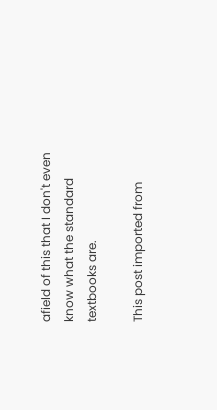afield of this that I don't even know what the standard textbooks are.

This post imported from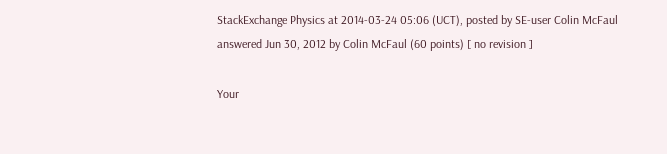StackExchange Physics at 2014-03-24 05:06 (UCT), posted by SE-user Colin McFaul
answered Jun 30, 2012 by Colin McFaul (60 points) [ no revision ]

Your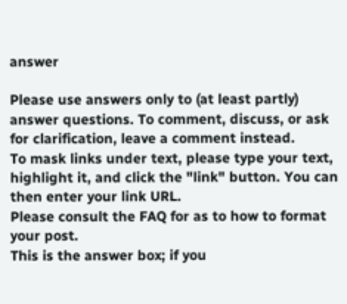answer

Please use answers only to (at least partly) answer questions. To comment, discuss, or ask for clarification, leave a comment instead.
To mask links under text, please type your text, highlight it, and click the "link" button. You can then enter your link URL.
Please consult the FAQ for as to how to format your post.
This is the answer box; if you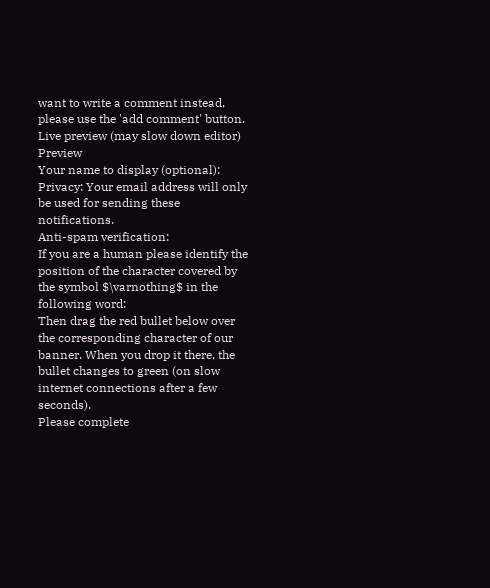want to write a comment instead, please use the 'add comment' button.
Live preview (may slow down editor)   Preview
Your name to display (optional):
Privacy: Your email address will only be used for sending these notifications.
Anti-spam verification:
If you are a human please identify the position of the character covered by the symbol $\varnothing$ in the following word:
Then drag the red bullet below over the corresponding character of our banner. When you drop it there, the bullet changes to green (on slow internet connections after a few seconds).
Please complete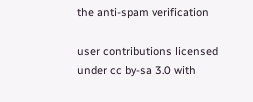the anti-spam verification

user contributions licensed under cc by-sa 3.0 with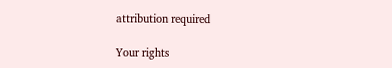attribution required

Your rights